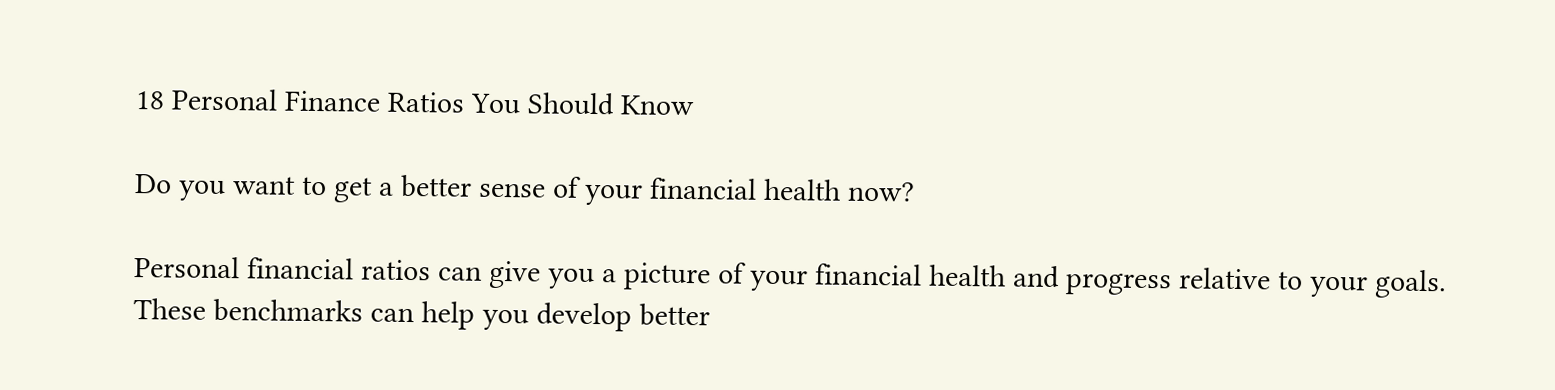18 Personal Finance Ratios You Should Know

Do you want to get a better sense of your financial health now?

Personal financial ratios can give you a picture of your financial health and progress relative to your goals.  These benchmarks can help you develop better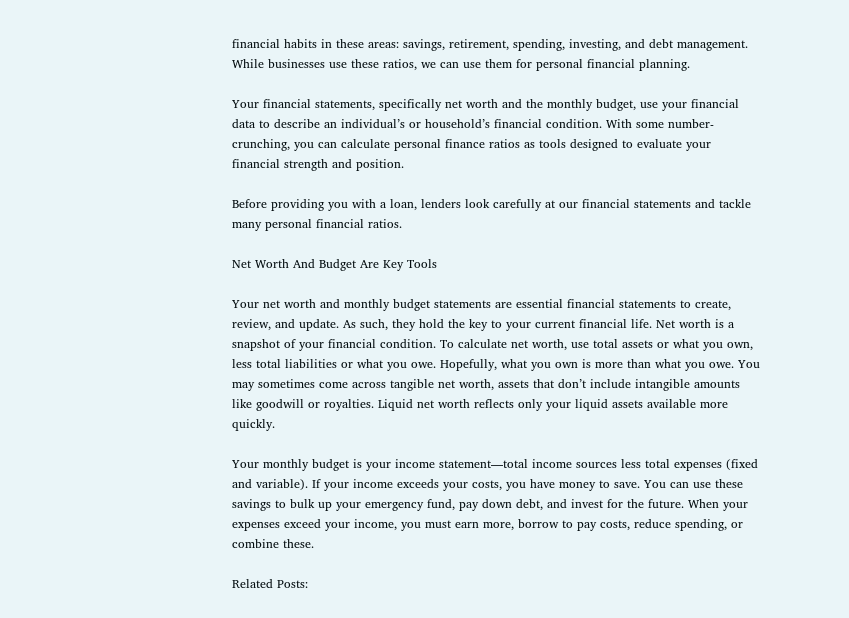financial habits in these areas: savings, retirement, spending, investing, and debt management. While businesses use these ratios, we can use them for personal financial planning.

Your financial statements, specifically net worth and the monthly budget, use your financial data to describe an individual’s or household’s financial condition. With some number-crunching, you can calculate personal finance ratios as tools designed to evaluate your financial strength and position.

Before providing you with a loan, lenders look carefully at our financial statements and tackle many personal financial ratios.

Net Worth And Budget Are Key Tools

Your net worth and monthly budget statements are essential financial statements to create, review, and update. As such, they hold the key to your current financial life. Net worth is a snapshot of your financial condition. To calculate net worth, use total assets or what you own, less total liabilities or what you owe. Hopefully, what you own is more than what you owe. You may sometimes come across tangible net worth, assets that don’t include intangible amounts like goodwill or royalties. Liquid net worth reflects only your liquid assets available more quickly.

Your monthly budget is your income statement—total income sources less total expenses (fixed and variable). If your income exceeds your costs, you have money to save. You can use these savings to bulk up your emergency fund, pay down debt, and invest for the future. When your expenses exceed your income, you must earn more, borrow to pay costs, reduce spending, or combine these.

Related Posts: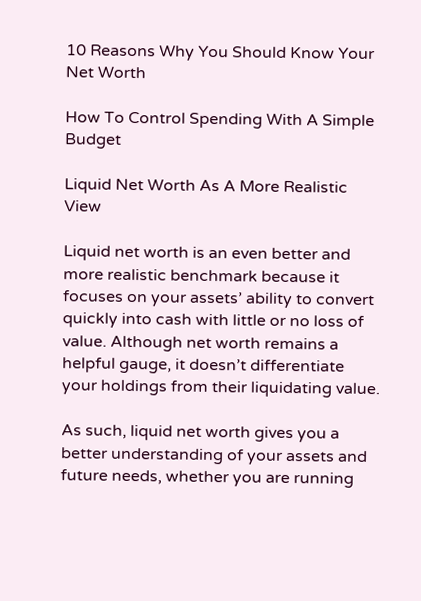10 Reasons Why You Should Know Your Net Worth

How To Control Spending With A Simple Budget

Liquid Net Worth As A More Realistic View

Liquid net worth is an even better and more realistic benchmark because it focuses on your assets’ ability to convert quickly into cash with little or no loss of value. Although net worth remains a helpful gauge, it doesn’t differentiate your holdings from their liquidating value.

As such, liquid net worth gives you a better understanding of your assets and future needs, whether you are running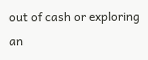out of cash or exploring an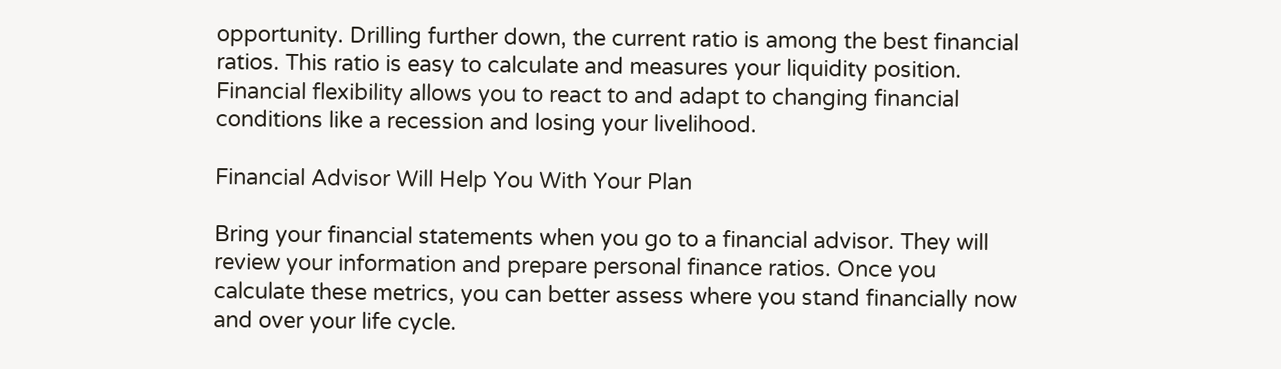opportunity. Drilling further down, the current ratio is among the best financial ratios. This ratio is easy to calculate and measures your liquidity position. Financial flexibility allows you to react to and adapt to changing financial conditions like a recession and losing your livelihood.

Financial Advisor Will Help You With Your Plan

Bring your financial statements when you go to a financial advisor. They will review your information and prepare personal finance ratios. Once you calculate these metrics, you can better assess where you stand financially now and over your life cycle.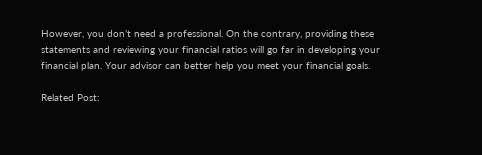However, you don’t need a professional. On the contrary, providing these statements and reviewing your financial ratios will go far in developing your financial plan. Your advisor can better help you meet your financial goals.

Related Post: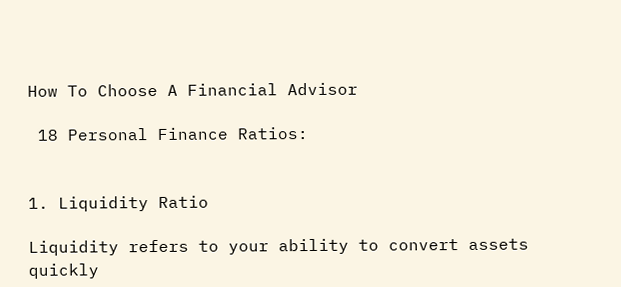How To Choose A Financial Advisor

 18 Personal Finance Ratios:


1. Liquidity Ratio

Liquidity refers to your ability to convert assets quickly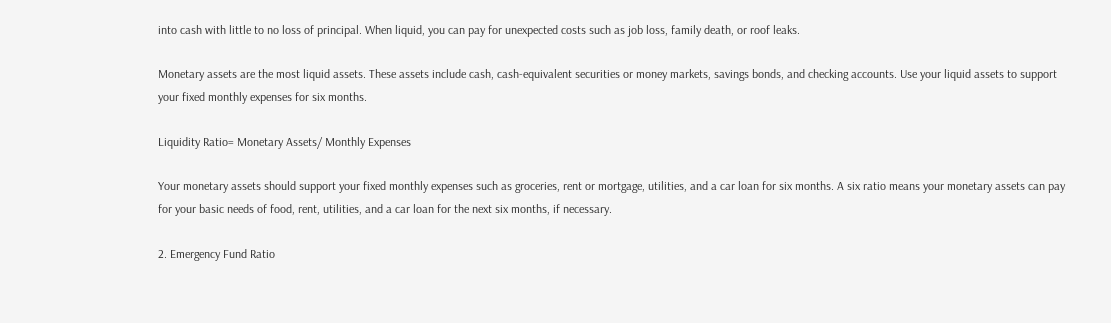into cash with little to no loss of principal. When liquid, you can pay for unexpected costs such as job loss, family death, or roof leaks.

Monetary assets are the most liquid assets. These assets include cash, cash-equivalent securities or money markets, savings bonds, and checking accounts. Use your liquid assets to support your fixed monthly expenses for six months.

Liquidity Ratio= Monetary Assets/ Monthly Expenses

Your monetary assets should support your fixed monthly expenses such as groceries, rent or mortgage, utilities, and a car loan for six months. A six ratio means your monetary assets can pay for your basic needs of food, rent, utilities, and a car loan for the next six months, if necessary.

2. Emergency Fund Ratio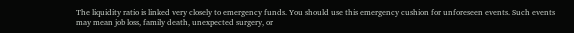The liquidity ratio is linked very closely to emergency funds. You should use this emergency cushion for unforeseen events. Such events may mean job loss, family death, unexpected surgery, or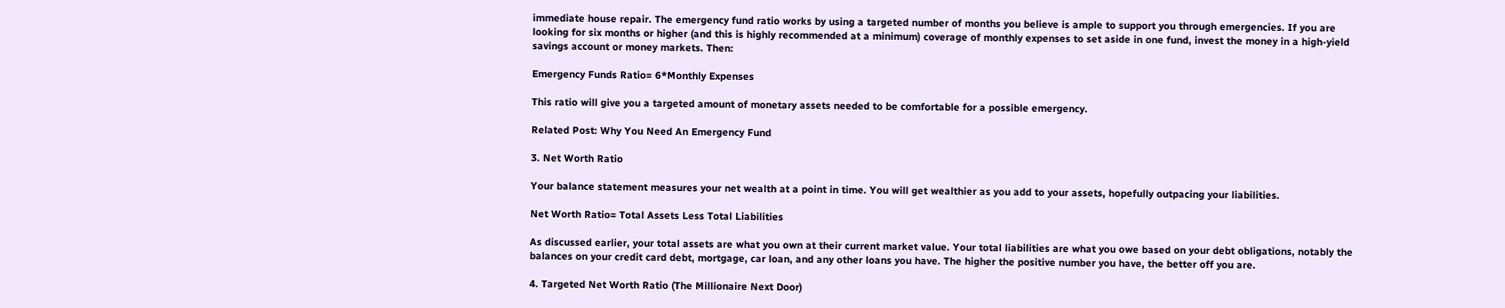immediate house repair. The emergency fund ratio works by using a targeted number of months you believe is ample to support you through emergencies. If you are looking for six months or higher (and this is highly recommended at a minimum) coverage of monthly expenses to set aside in one fund, invest the money in a high-yield savings account or money markets. Then:

Emergency Funds Ratio= 6*Monthly Expenses

This ratio will give you a targeted amount of monetary assets needed to be comfortable for a possible emergency.

Related Post: Why You Need An Emergency Fund

3. Net Worth Ratio

Your balance statement measures your net wealth at a point in time. You will get wealthier as you add to your assets, hopefully outpacing your liabilities.

Net Worth Ratio= Total Assets Less Total Liabilities

As discussed earlier, your total assets are what you own at their current market value. Your total liabilities are what you owe based on your debt obligations, notably the balances on your credit card debt, mortgage, car loan, and any other loans you have. The higher the positive number you have, the better off you are.

4. Targeted Net Worth Ratio (The Millionaire Next Door)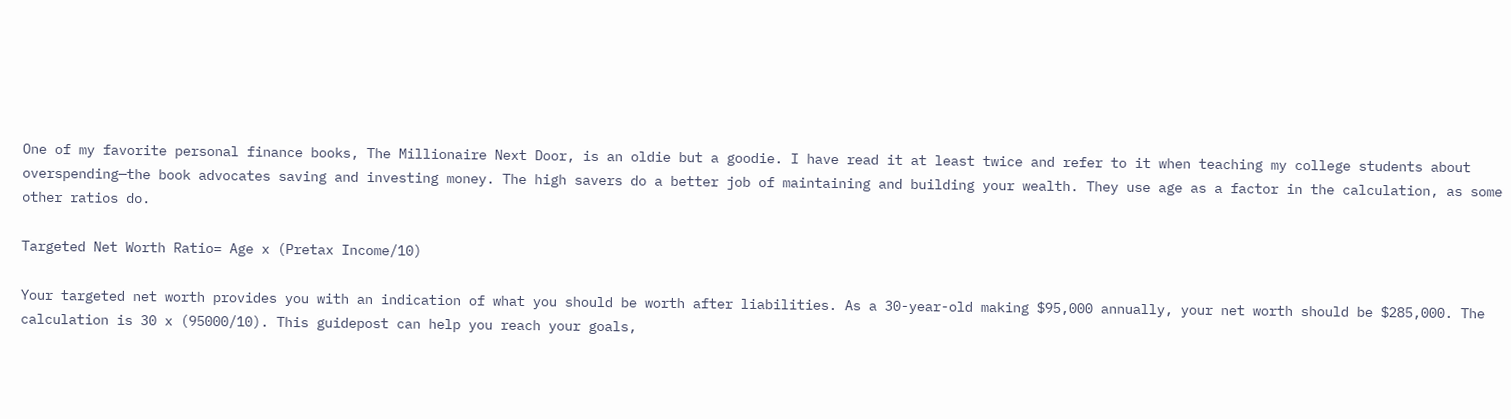One of my favorite personal finance books, The Millionaire Next Door, is an oldie but a goodie. I have read it at least twice and refer to it when teaching my college students about overspending—the book advocates saving and investing money. The high savers do a better job of maintaining and building your wealth. They use age as a factor in the calculation, as some other ratios do.

Targeted Net Worth Ratio= Age x (Pretax Income/10)

Your targeted net worth provides you with an indication of what you should be worth after liabilities. As a 30-year-old making $95,000 annually, your net worth should be $285,000. The calculation is 30 x (95000/10). This guidepost can help you reach your goals,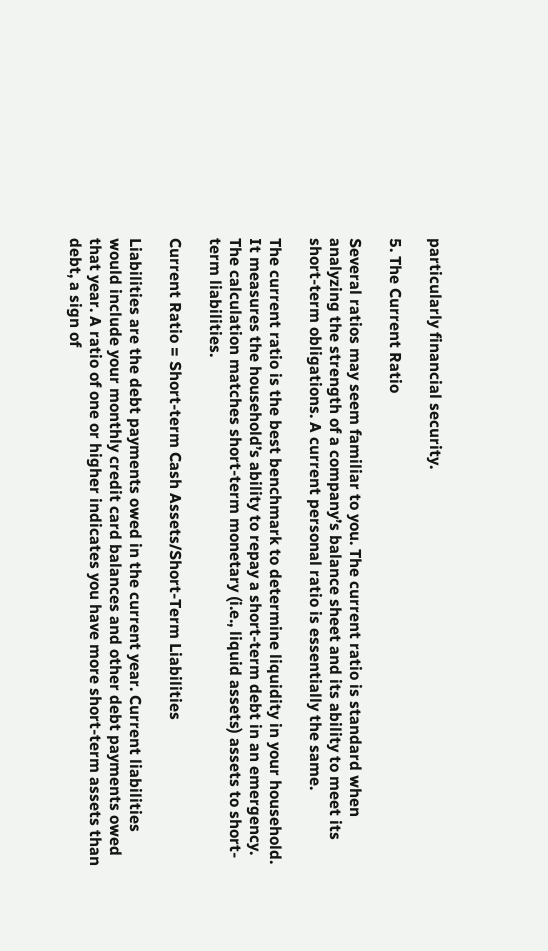particularly financial security.

5. The Current Ratio

Several ratios may seem familiar to you. The current ratio is standard when analyzing the strength of a company’s balance sheet and its ability to meet its short-term obligations. A current personal ratio is essentially the same.

The current ratio is the best benchmark to determine liquidity in your household. It measures the household’s ability to repay a short-term debt in an emergency. The calculation matches short-term monetary (i.e., liquid assets) assets to short-term liabilities.

Current Ratio = Short-term Cash Assets/Short-Term Liabilities

Liabilities are the debt payments owed in the current year. Current liabilities would include your monthly credit card balances and other debt payments owed that year. A ratio of one or higher indicates you have more short-term assets than debt, a sign of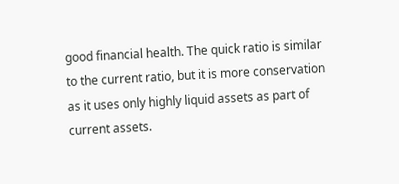good financial health. The quick ratio is similar to the current ratio, but it is more conservation as it uses only highly liquid assets as part of current assets.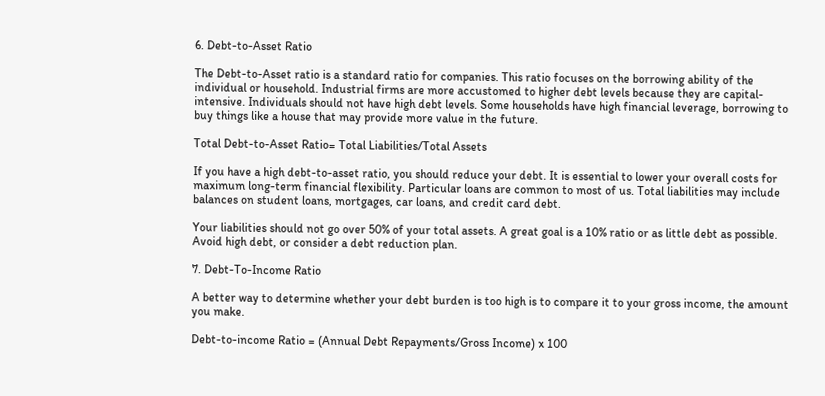6. Debt-to-Asset Ratio

The Debt-to-Asset ratio is a standard ratio for companies. This ratio focuses on the borrowing ability of the individual or household. Industrial firms are more accustomed to higher debt levels because they are capital-intensive. Individuals should not have high debt levels. Some households have high financial leverage, borrowing to buy things like a house that may provide more value in the future.

Total Debt-to-Asset Ratio= Total Liabilities/Total Assets

If you have a high debt-to-asset ratio, you should reduce your debt. It is essential to lower your overall costs for maximum long-term financial flexibility. Particular loans are common to most of us. Total liabilities may include balances on student loans, mortgages, car loans, and credit card debt.

Your liabilities should not go over 50% of your total assets. A great goal is a 10% ratio or as little debt as possible. Avoid high debt, or consider a debt reduction plan.

7. Debt-To-Income Ratio

A better way to determine whether your debt burden is too high is to compare it to your gross income, the amount you make.

Debt-to-income Ratio = (Annual Debt Repayments/Gross Income) x 100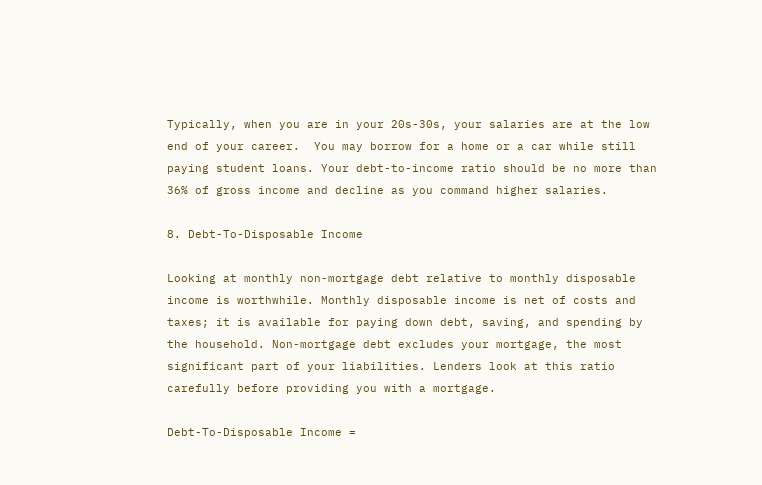Typically, when you are in your 20s-30s, your salaries are at the low end of your career.  You may borrow for a home or a car while still paying student loans. Your debt-to-income ratio should be no more than 36% of gross income and decline as you command higher salaries.

8. Debt-To-Disposable Income

Looking at monthly non-mortgage debt relative to monthly disposable income is worthwhile. Monthly disposable income is net of costs and taxes; it is available for paying down debt, saving, and spending by the household. Non-mortgage debt excludes your mortgage, the most significant part of your liabilities. Lenders look at this ratio carefully before providing you with a mortgage.

Debt-To-Disposable Income =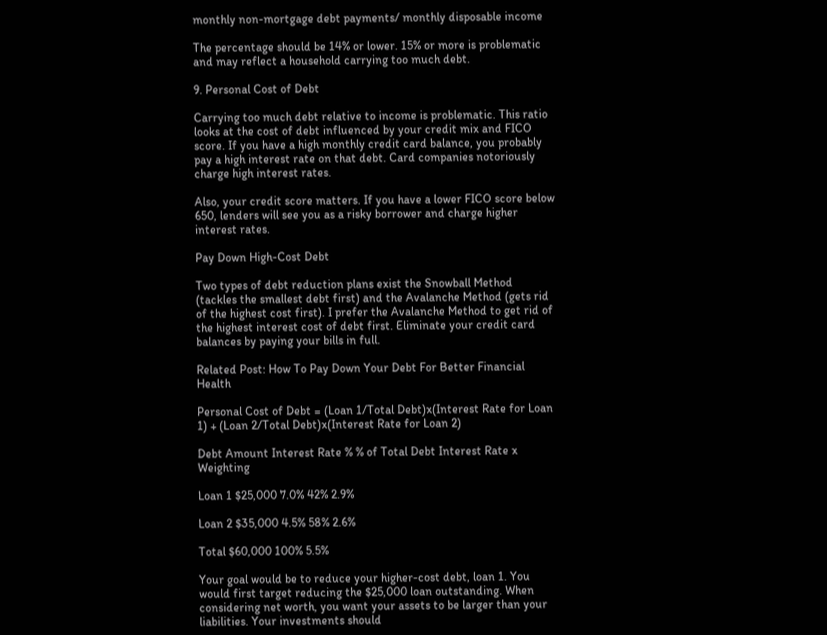monthly non-mortgage debt payments/ monthly disposable income

The percentage should be 14% or lower. 15% or more is problematic and may reflect a household carrying too much debt.

9. Personal Cost of Debt

Carrying too much debt relative to income is problematic. This ratio looks at the cost of debt influenced by your credit mix and FICO score. If you have a high monthly credit card balance, you probably pay a high interest rate on that debt. Card companies notoriously charge high interest rates.

Also, your credit score matters. If you have a lower FICO score below 650, lenders will see you as a risky borrower and charge higher interest rates.

Pay Down High-Cost Debt

Two types of debt reduction plans exist the Snowball Method (tackles the smallest debt first) and the Avalanche Method (gets rid of the highest cost first). I prefer the Avalanche Method to get rid of the highest interest cost of debt first. Eliminate your credit card balances by paying your bills in full.

Related Post: How To Pay Down Your Debt For Better Financial Health

Personal Cost of Debt = (Loan 1/Total Debt)x(Interest Rate for Loan 1) + (Loan 2/Total Debt)x(Interest Rate for Loan 2)

Debt Amount Interest Rate % % of Total Debt Interest Rate x Weighting

Loan 1 $25,000 7.0% 42% 2.9%

Loan 2 $35,000 4.5% 58% 2.6%

Total $60,000 100% 5.5%

Your goal would be to reduce your higher-cost debt, loan 1. You would first target reducing the $25,000 loan outstanding. When considering net worth, you want your assets to be larger than your liabilities. Your investments should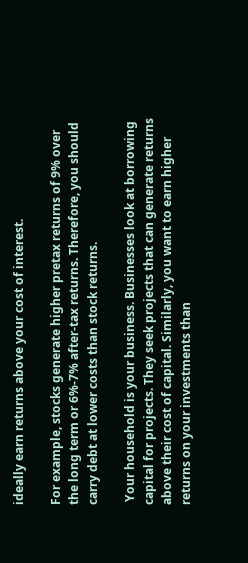ideally earn returns above your cost of interest.

For example, stocks generate higher pretax returns of 9% over the long term or 6%-7% after-tax returns. Therefore, you should carry debt at lower costs than stock returns.

 Your household is your business. Businesses look at borrowing capital for projects. They seek projects that can generate returns above their cost of capital. Similarly, you want to earn higher returns on your investments than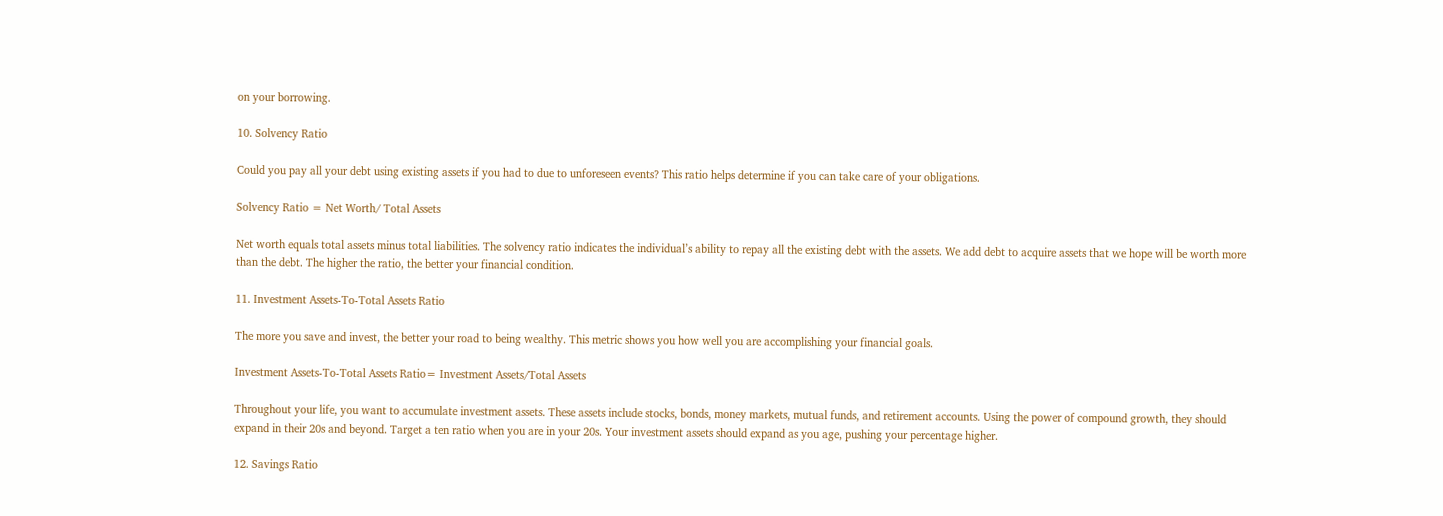on your borrowing.

10. Solvency Ratio

Could you pay all your debt using existing assets if you had to due to unforeseen events? This ratio helps determine if you can take care of your obligations.

Solvency Ratio = Net Worth/ Total Assets

Net worth equals total assets minus total liabilities. The solvency ratio indicates the individual’s ability to repay all the existing debt with the assets. We add debt to acquire assets that we hope will be worth more than the debt. The higher the ratio, the better your financial condition.

11. Investment Assets-To-Total Assets Ratio

The more you save and invest, the better your road to being wealthy. This metric shows you how well you are accomplishing your financial goals.

Investment Assets-To-Total Assets Ratio= Investment Assets/Total Assets

Throughout your life, you want to accumulate investment assets. These assets include stocks, bonds, money markets, mutual funds, and retirement accounts. Using the power of compound growth, they should expand in their 20s and beyond. Target a ten ratio when you are in your 20s. Your investment assets should expand as you age, pushing your percentage higher.

12. Savings Ratio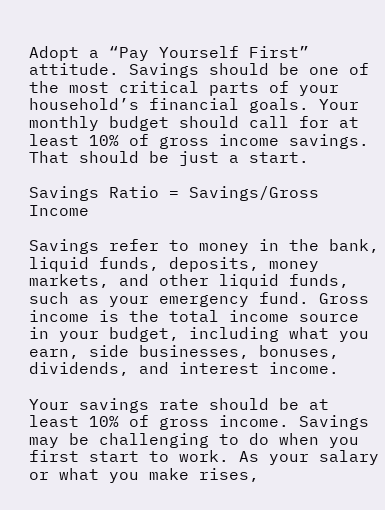Adopt a “Pay Yourself First” attitude. Savings should be one of the most critical parts of your household’s financial goals. Your monthly budget should call for at least 10% of gross income savings. That should be just a start.

Savings Ratio = Savings/Gross Income

Savings refer to money in the bank, liquid funds, deposits, money markets, and other liquid funds, such as your emergency fund. Gross income is the total income source in your budget, including what you earn, side businesses, bonuses, dividends, and interest income.

Your savings rate should be at least 10% of gross income. Savings may be challenging to do when you first start to work. As your salary or what you make rises,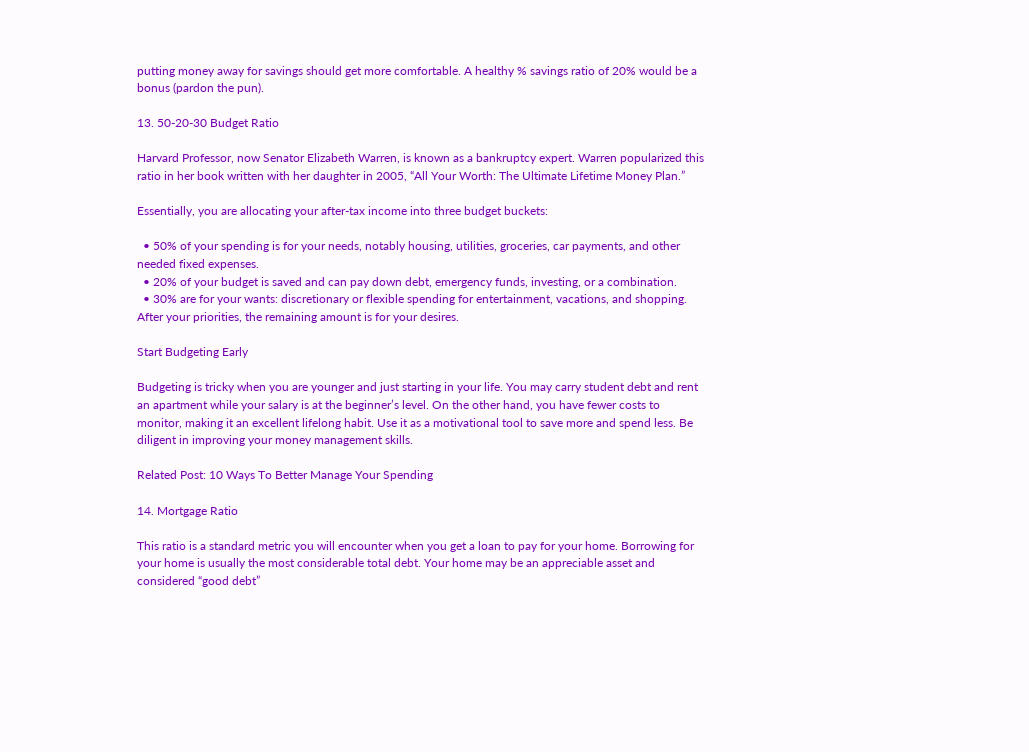putting money away for savings should get more comfortable. A healthy % savings ratio of 20% would be a bonus (pardon the pun).

13. 50-20-30 Budget Ratio

Harvard Professor, now Senator Elizabeth Warren, is known as a bankruptcy expert. Warren popularized this ratio in her book written with her daughter in 2005, “All Your Worth: The Ultimate Lifetime Money Plan.”

Essentially, you are allocating your after-tax income into three budget buckets:

  • 50% of your spending is for your needs, notably housing, utilities, groceries, car payments, and other needed fixed expenses.
  • 20% of your budget is saved and can pay down debt, emergency funds, investing, or a combination.
  • 30% are for your wants: discretionary or flexible spending for entertainment, vacations, and shopping. After your priorities, the remaining amount is for your desires.

Start Budgeting Early

Budgeting is tricky when you are younger and just starting in your life. You may carry student debt and rent an apartment while your salary is at the beginner’s level. On the other hand, you have fewer costs to monitor, making it an excellent lifelong habit. Use it as a motivational tool to save more and spend less. Be diligent in improving your money management skills.

Related Post: 10 Ways To Better Manage Your Spending

14. Mortgage Ratio

This ratio is a standard metric you will encounter when you get a loan to pay for your home. Borrowing for your home is usually the most considerable total debt. Your home may be an appreciable asset and considered “good debt”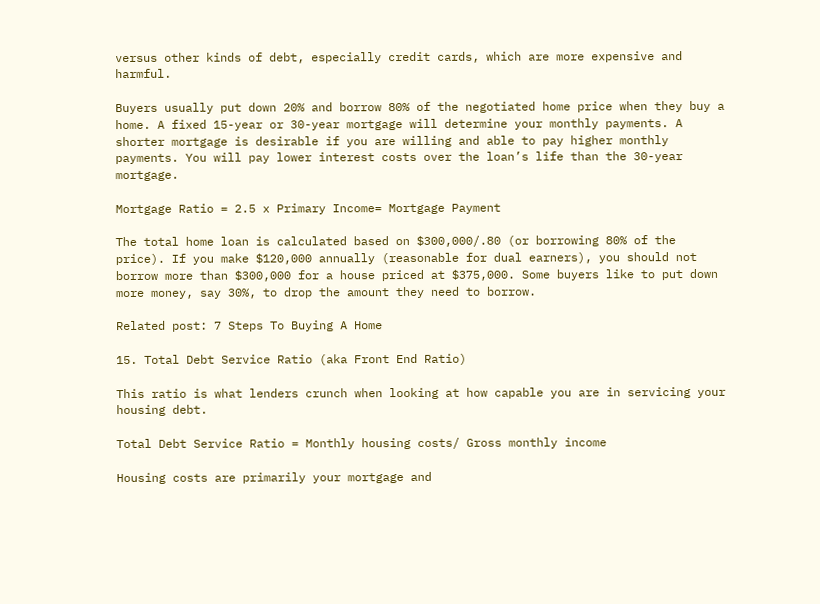versus other kinds of debt, especially credit cards, which are more expensive and harmful.

Buyers usually put down 20% and borrow 80% of the negotiated home price when they buy a home. A fixed 15-year or 30-year mortgage will determine your monthly payments. A shorter mortgage is desirable if you are willing and able to pay higher monthly payments. You will pay lower interest costs over the loan’s life than the 30-year mortgage.

Mortgage Ratio = 2.5 x Primary Income= Mortgage Payment

The total home loan is calculated based on $300,000/.80 (or borrowing 80% of the price). If you make $120,000 annually (reasonable for dual earners), you should not borrow more than $300,000 for a house priced at $375,000. Some buyers like to put down more money, say 30%, to drop the amount they need to borrow.

Related post: 7 Steps To Buying A Home

15. Total Debt Service Ratio (aka Front End Ratio)

This ratio is what lenders crunch when looking at how capable you are in servicing your housing debt.

Total Debt Service Ratio = Monthly housing costs/ Gross monthly income

Housing costs are primarily your mortgage and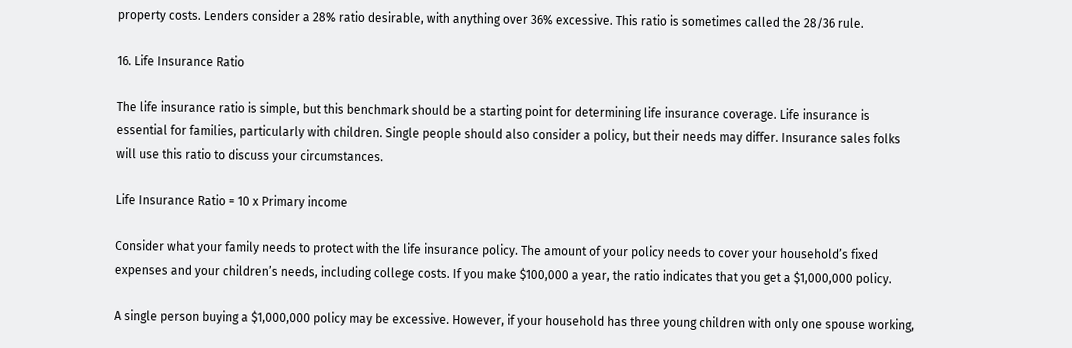property costs. Lenders consider a 28% ratio desirable, with anything over 36% excessive. This ratio is sometimes called the 28/36 rule.

16. Life Insurance Ratio

The life insurance ratio is simple, but this benchmark should be a starting point for determining life insurance coverage. Life insurance is essential for families, particularly with children. Single people should also consider a policy, but their needs may differ. Insurance sales folks will use this ratio to discuss your circumstances.

Life Insurance Ratio = 10 x Primary income

Consider what your family needs to protect with the life insurance policy. The amount of your policy needs to cover your household’s fixed expenses and your children’s needs, including college costs. If you make $100,000 a year, the ratio indicates that you get a $1,000,000 policy.

A single person buying a $1,000,000 policy may be excessive. However, if your household has three young children with only one spouse working,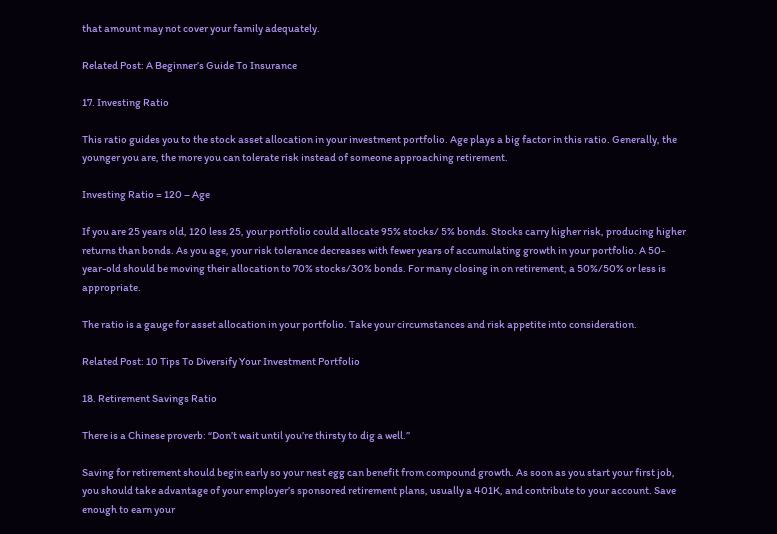that amount may not cover your family adequately.

Related Post: A Beginner’s Guide To Insurance

17. Investing Ratio

This ratio guides you to the stock asset allocation in your investment portfolio. Age plays a big factor in this ratio. Generally, the younger you are, the more you can tolerate risk instead of someone approaching retirement.

Investing Ratio = 120 – Age

If you are 25 years old, 120 less 25, your portfolio could allocate 95% stocks/ 5% bonds. Stocks carry higher risk, producing higher returns than bonds. As you age, your risk tolerance decreases with fewer years of accumulating growth in your portfolio. A 50-year-old should be moving their allocation to 70% stocks/30% bonds. For many closing in on retirement, a 50%/50% or less is appropriate.

The ratio is a gauge for asset allocation in your portfolio. Take your circumstances and risk appetite into consideration.

Related Post: 10 Tips To Diversify Your Investment Portfolio

18. Retirement Savings Ratio

There is a Chinese proverb: “Don’t wait until you’re thirsty to dig a well.”

Saving for retirement should begin early so your nest egg can benefit from compound growth. As soon as you start your first job, you should take advantage of your employer’s sponsored retirement plans, usually a 401K, and contribute to your account. Save enough to earn your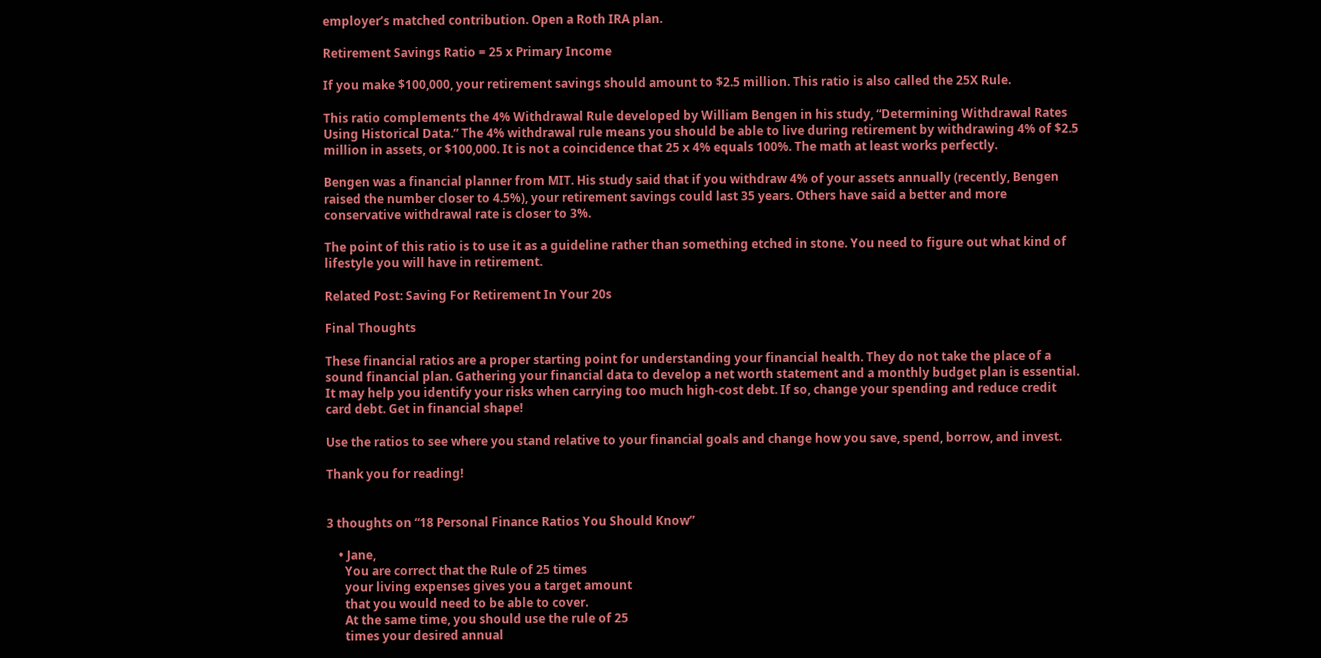employer’s matched contribution. Open a Roth IRA plan.

Retirement Savings Ratio = 25 x Primary Income

If you make $100,000, your retirement savings should amount to $2.5 million. This ratio is also called the 25X Rule.

This ratio complements the 4% Withdrawal Rule developed by William Bengen in his study, “Determining Withdrawal Rates Using Historical Data.” The 4% withdrawal rule means you should be able to live during retirement by withdrawing 4% of $2.5 million in assets, or $100,000. It is not a coincidence that 25 x 4% equals 100%. The math at least works perfectly.

Bengen was a financial planner from MIT. His study said that if you withdraw 4% of your assets annually (recently, Bengen raised the number closer to 4.5%), your retirement savings could last 35 years. Others have said a better and more conservative withdrawal rate is closer to 3%.

The point of this ratio is to use it as a guideline rather than something etched in stone. You need to figure out what kind of lifestyle you will have in retirement.

Related Post: Saving For Retirement In Your 20s

Final Thoughts

These financial ratios are a proper starting point for understanding your financial health. They do not take the place of a sound financial plan. Gathering your financial data to develop a net worth statement and a monthly budget plan is essential. It may help you identify your risks when carrying too much high-cost debt. If so, change your spending and reduce credit card debt. Get in financial shape!

Use the ratios to see where you stand relative to your financial goals and change how you save, spend, borrow, and invest.

Thank you for reading!


3 thoughts on “18 Personal Finance Ratios You Should Know”

    • Jane,
      You are correct that the Rule of 25 times
      your living expenses gives you a target amount
      that you would need to be able to cover.
      At the same time, you should use the rule of 25
      times your desired annual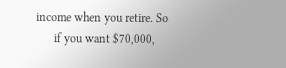income when you retire. So
      if you want $70,000,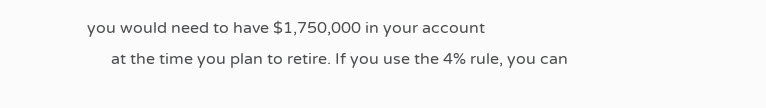you would need to have $1,750,000 in your account
      at the time you plan to retire. If you use the 4% rule, you can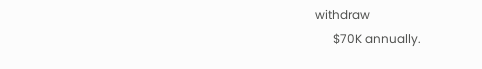withdraw
      $70K annually.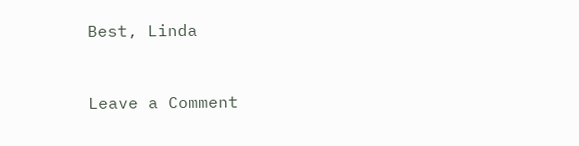Best, Linda


Leave a Comment